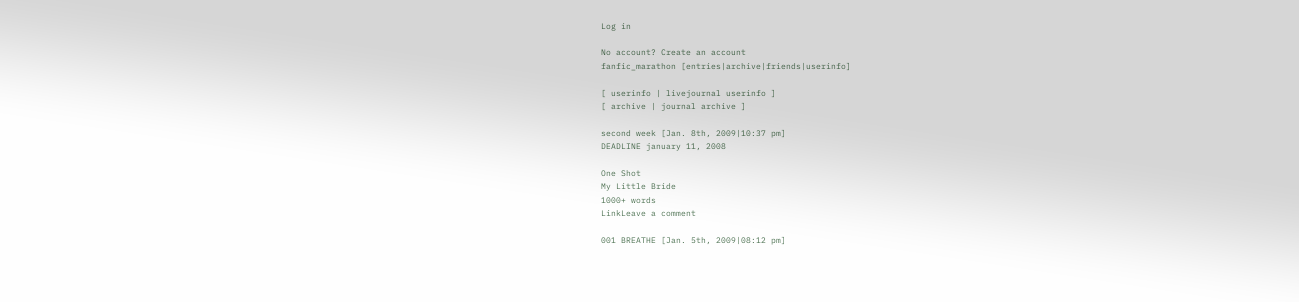Log in

No account? Create an account
fanfic_marathon [entries|archive|friends|userinfo]

[ userinfo | livejournal userinfo ]
[ archive | journal archive ]

second week [Jan. 8th, 2009|10:37 pm]
DEADLINE january 11, 2008

One Shot
My Little Bride
1000+ words
LinkLeave a comment

001 BREATHE [Jan. 5th, 2009|08:12 pm]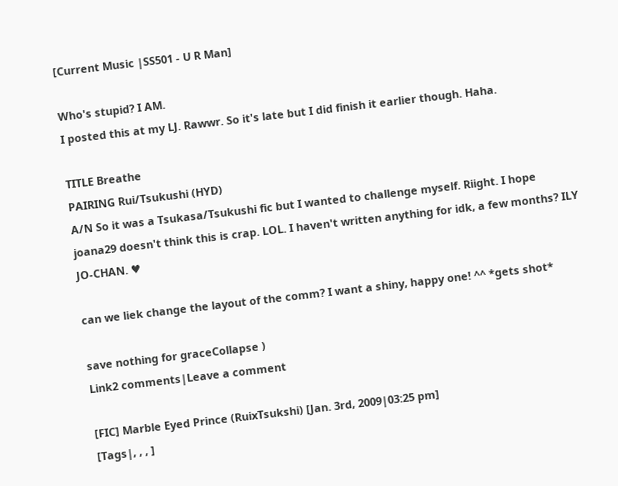[Current Music |SS501 - U R Man]

Who's stupid? I AM.
I posted this at my LJ. Rawwr. So it's late but I did finish it earlier though. Haha.

TITLE Breathe
PAIRING Rui/Tsukushi (HYD)
A/N So it was a Tsukasa/Tsukushi fic but I wanted to challenge myself. Riight. I hope joana29 doesn't think this is crap. LOL. I haven't written anything for idk, a few months? ILY JO-CHAN. ♥

can we liek change the layout of the comm? I want a shiny, happy one! ^^ *gets shot*

save nothing for graceCollapse )
Link2 comments|Leave a comment

[FIC] Marble Eyed Prince (RuixTsukshi) [Jan. 3rd, 2009|03:25 pm]
[Tags|, , , ]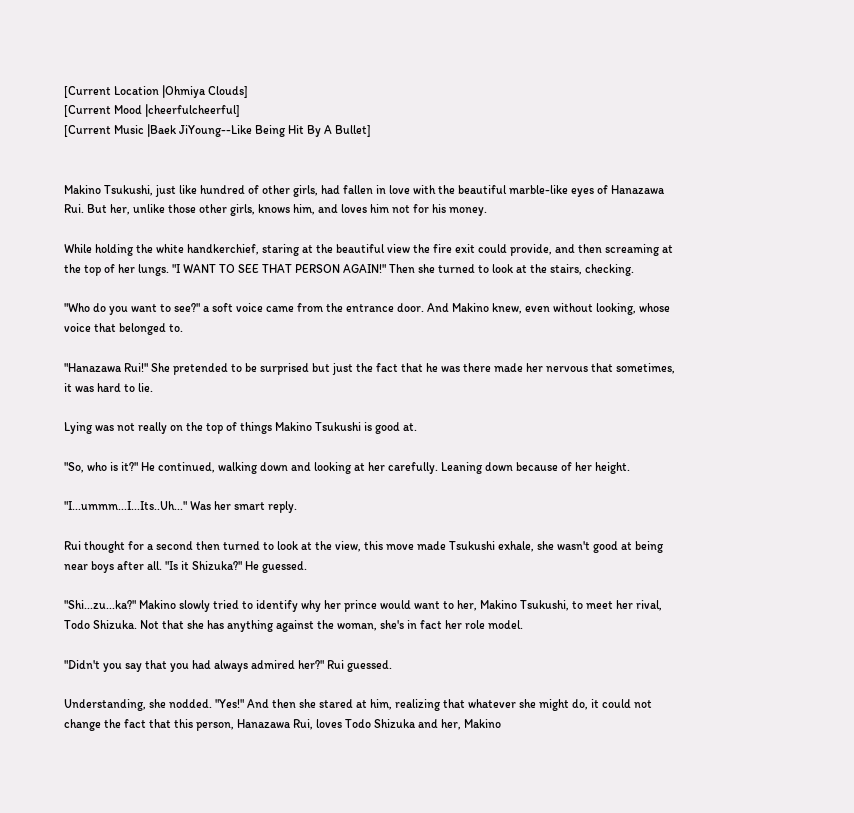[Current Location |Ohmiya Clouds]
[Current Mood |cheerfulcheerful]
[Current Music |Baek JiYoung--Like Being Hit By A Bullet]


Makino Tsukushi, just like hundred of other girls, had fallen in love with the beautiful marble-like eyes of Hanazawa Rui. But her, unlike those other girls, knows him, and loves him not for his money.

While holding the white handkerchief, staring at the beautiful view the fire exit could provide, and then screaming at the top of her lungs. "I WANT TO SEE THAT PERSON AGAIN!" Then she turned to look at the stairs, checking.

"Who do you want to see?" a soft voice came from the entrance door. And Makino knew, even without looking, whose voice that belonged to.

"Hanazawa Rui!" She pretended to be surprised but just the fact that he was there made her nervous that sometimes, it was hard to lie.

Lying was not really on the top of things Makino Tsukushi is good at.

"So, who is it?" He continued, walking down and looking at her carefully. Leaning down because of her height.

"I...ummm...I...Its..Uh..." Was her smart reply.

Rui thought for a second then turned to look at the view, this move made Tsukushi exhale, she wasn't good at being near boys after all. "Is it Shizuka?" He guessed.

"Shi...zu...ka?" Makino slowly tried to identify why her prince would want to her, Makino Tsukushi, to meet her rival, Todo Shizuka. Not that she has anything against the woman, she's in fact her role model.

"Didn't you say that you had always admired her?" Rui guessed.

Understanding, she nodded. "Yes!" And then she stared at him, realizing that whatever she might do, it could not change the fact that this person, Hanazawa Rui, loves Todo Shizuka and her, Makino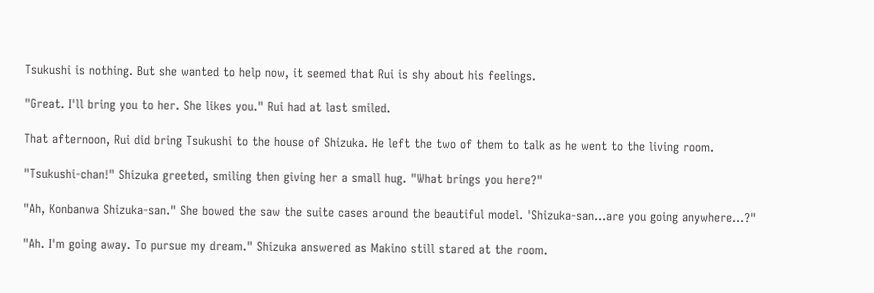Tsukushi is nothing. But she wanted to help now, it seemed that Rui is shy about his feelings.

"Great. I'll bring you to her. She likes you." Rui had at last smiled.

That afternoon, Rui did bring Tsukushi to the house of Shizuka. He left the two of them to talk as he went to the living room.

"Tsukushi-chan!" Shizuka greeted, smiling then giving her a small hug. "What brings you here?"

"Ah, Konbanwa Shizuka-san." She bowed the saw the suite cases around the beautiful model. 'Shizuka-san...are you going anywhere...?"

"Ah. I'm going away. To pursue my dream." Shizuka answered as Makino still stared at the room.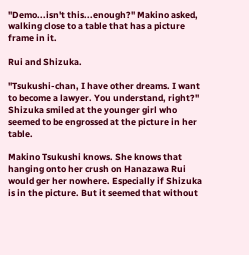"Demo...isn't this...enough?" Makino asked, walking close to a table that has a picture frame in it.

Rui and Shizuka.

"Tsukushi-chan, I have other dreams. I want to become a lawyer. You understand, right?" Shizuka smiled at the younger girl who seemed to be engrossed at the picture in her table.

Makino Tsukushi knows. She knows that hanging onto her crush on Hanazawa Rui would ger her nowhere. Especially if Shizuka is in the picture. But it seemed that without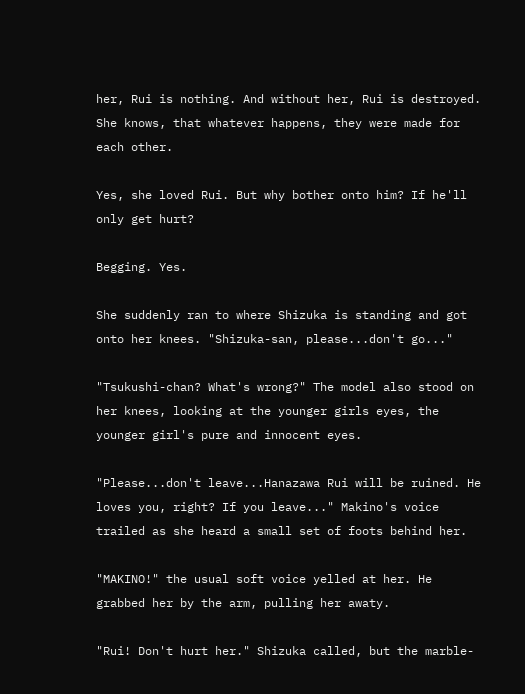her, Rui is nothing. And without her, Rui is destroyed. She knows, that whatever happens, they were made for each other.

Yes, she loved Rui. But why bother onto him? If he'll only get hurt?

Begging. Yes.

She suddenly ran to where Shizuka is standing and got onto her knees. "Shizuka-san, please...don't go..."

"Tsukushi-chan? What's wrong?" The model also stood on her knees, looking at the younger girls eyes, the younger girl's pure and innocent eyes.

"Please...don't leave...Hanazawa Rui will be ruined. He loves you, right? If you leave..." Makino's voice trailed as she heard a small set of foots behind her.

"MAKINO!" the usual soft voice yelled at her. He grabbed her by the arm, pulling her awaty.

"Rui! Don't hurt her." Shizuka called, but the marble-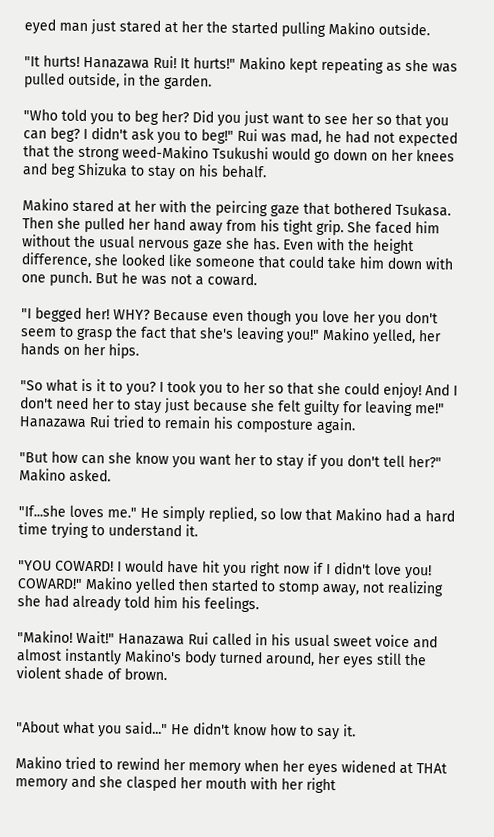eyed man just stared at her the started pulling Makino outside.

"It hurts! Hanazawa Rui! It hurts!" Makino kept repeating as she was pulled outside, in the garden.

"Who told you to beg her? Did you just want to see her so that you can beg? I didn't ask you to beg!" Rui was mad, he had not expected that the strong weed-Makino Tsukushi would go down on her knees and beg Shizuka to stay on his behalf.

Makino stared at her with the peircing gaze that bothered Tsukasa. Then she pulled her hand away from his tight grip. She faced him without the usual nervous gaze she has. Even with the height difference, she looked like someone that could take him down with one punch. But he was not a coward.

"I begged her! WHY? Because even though you love her you don't seem to grasp the fact that she's leaving you!" Makino yelled, her hands on her hips.

"So what is it to you? I took you to her so that she could enjoy! And I don't need her to stay just because she felt guilty for leaving me!" Hanazawa Rui tried to remain his composture again.

"But how can she know you want her to stay if you don't tell her?" Makino asked.

"If...she loves me." He simply replied, so low that Makino had a hard time trying to understand it.

"YOU COWARD! I would have hit you right now if I didn't love you! COWARD!" Makino yelled then started to stomp away, not realizing she had already told him his feelings.

"Makino! Wait!" Hanazawa Rui called in his usual sweet voice and almost instantly Makino's body turned around, her eyes still the violent shade of brown.


"About what you said..." He didn't know how to say it.

Makino tried to rewind her memory when her eyes widened at THAt memory and she clasped her mouth with her right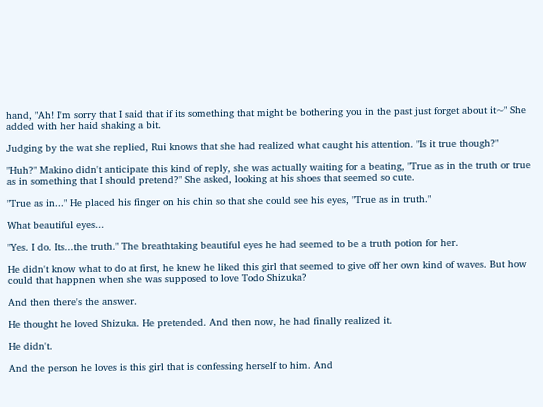hand, "Ah! I'm sorry that I said that if its something that might be bothering you in the past just forget about it~" She added with her haid shaking a bit.

Judging by the wat she replied, Rui knows that she had realized what caught his attention. "Is it true though?"

"Huh?" Makino didn't anticipate this kind of reply, she was actually waiting for a beating, "True as in the truth or true as in something that I should pretend?" She asked, looking at his shoes that seemed so cute.

"True as in..." He placed his finger on his chin so that she could see his eyes, "True as in truth."

What beautiful eyes...

"Yes. I do. Its...the truth." The breathtaking beautiful eyes he had seemed to be a truth potion for her.

He didn't know what to do at first, he knew he liked this girl that seemed to give off her own kind of waves. But how could that happnen when she was supposed to love Todo Shizuka?

And then there's the answer.

He thought he loved Shizuka. He pretended. And then now, he had finally realized it.

He didn't.

And the person he loves is this girl that is confessing herself to him. And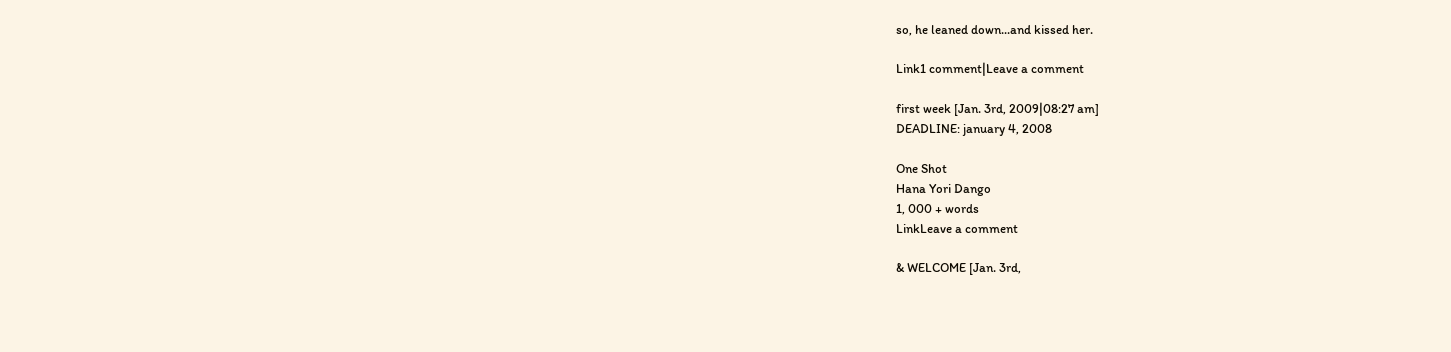so, he leaned down...and kissed her.

Link1 comment|Leave a comment

first week [Jan. 3rd, 2009|08:27 am]
DEADLINE: january 4, 2008

One Shot
Hana Yori Dango
1, 000 + words
LinkLeave a comment

& WELCOME [Jan. 3rd,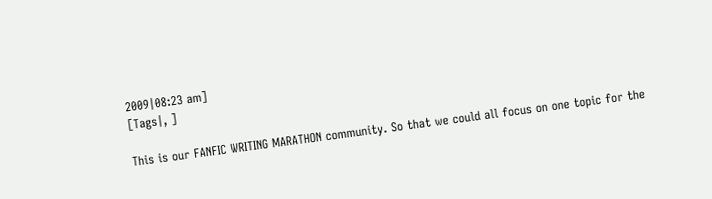2009|08:23 am]
[Tags|, ]

This is our FANFIC WRITING MARATHON community. So that we could all focus on one topic for the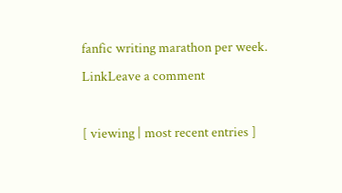fanfic writing marathon per week.
LinkLeave a comment

[ viewing | most recent entries ]